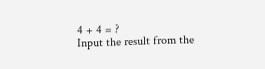4 + 4 = ?
Input the result from the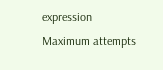expression
Maximum attempts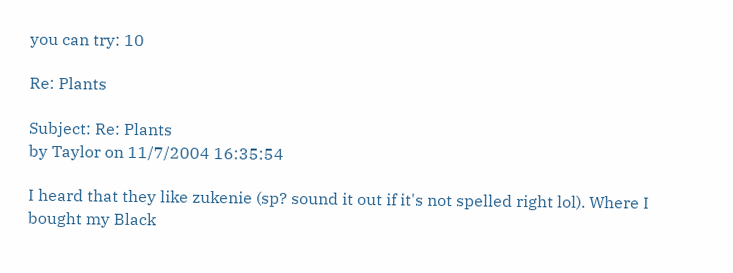you can try: 10

Re: Plants

Subject: Re: Plants
by Taylor on 11/7/2004 16:35:54

I heard that they like zukenie (sp? sound it out if it's not spelled right lol). Where I bought my Black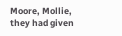Moore, Mollie, they had given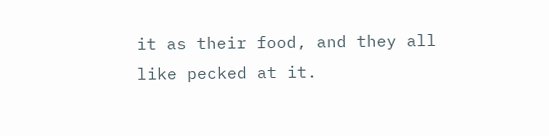it as their food, and they all like pecked at it.